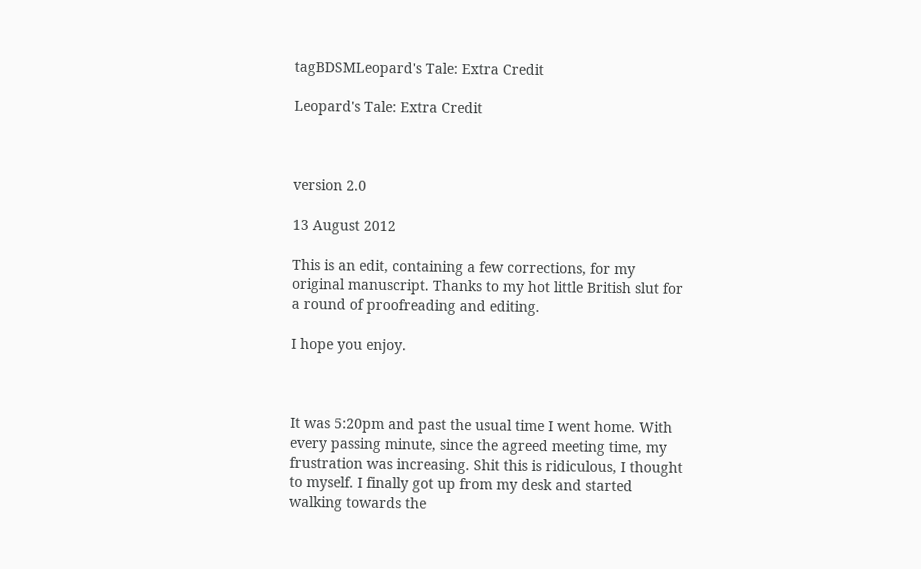tagBDSMLeopard's Tale: Extra Credit

Leopard's Tale: Extra Credit



version 2.0

13 August 2012

This is an edit, containing a few corrections, for my original manuscript. Thanks to my hot little British slut for a round of proofreading and editing.

I hope you enjoy.



It was 5:20pm and past the usual time I went home. With every passing minute, since the agreed meeting time, my frustration was increasing. Shit this is ridiculous, I thought to myself. I finally got up from my desk and started walking towards the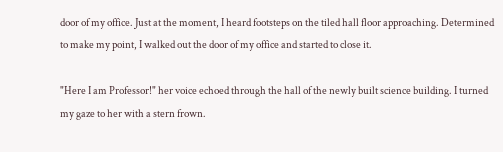door of my office. Just at the moment, I heard footsteps on the tiled hall floor approaching. Determined to make my point, I walked out the door of my office and started to close it.

"Here I am Professor!" her voice echoed through the hall of the newly built science building. I turned my gaze to her with a stern frown.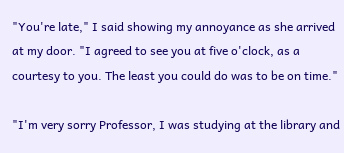"You're late," I said showing my annoyance as she arrived at my door. "I agreed to see you at five o'clock, as a courtesy to you. The least you could do was to be on time."

"I'm very sorry Professor, I was studying at the library and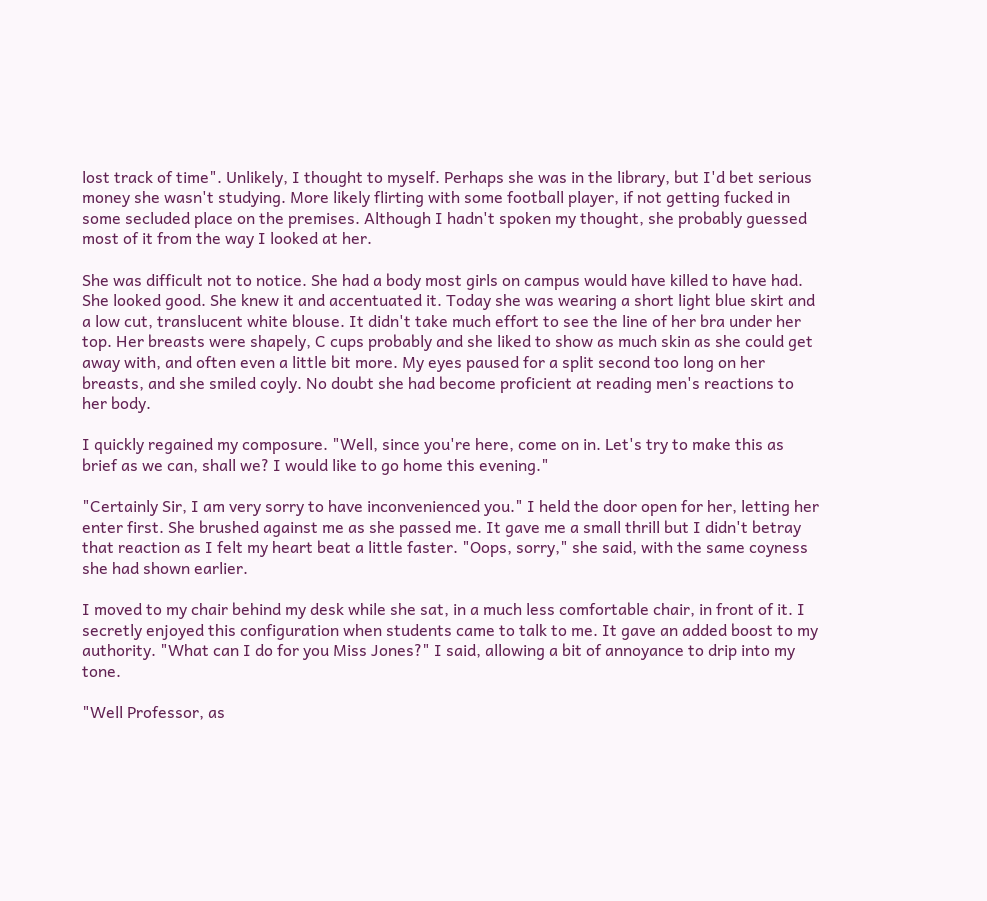lost track of time". Unlikely, I thought to myself. Perhaps she was in the library, but I'd bet serious money she wasn't studying. More likely flirting with some football player, if not getting fucked in some secluded place on the premises. Although I hadn't spoken my thought, she probably guessed most of it from the way I looked at her.

She was difficult not to notice. She had a body most girls on campus would have killed to have had. She looked good. She knew it and accentuated it. Today she was wearing a short light blue skirt and a low cut, translucent white blouse. It didn't take much effort to see the line of her bra under her top. Her breasts were shapely, C cups probably and she liked to show as much skin as she could get away with, and often even a little bit more. My eyes paused for a split second too long on her breasts, and she smiled coyly. No doubt she had become proficient at reading men's reactions to her body.

I quickly regained my composure. "Well, since you're here, come on in. Let's try to make this as brief as we can, shall we? I would like to go home this evening."

"Certainly Sir, I am very sorry to have inconvenienced you." I held the door open for her, letting her enter first. She brushed against me as she passed me. It gave me a small thrill but I didn't betray that reaction as I felt my heart beat a little faster. "Oops, sorry," she said, with the same coyness she had shown earlier.

I moved to my chair behind my desk while she sat, in a much less comfortable chair, in front of it. I secretly enjoyed this configuration when students came to talk to me. It gave an added boost to my authority. "What can I do for you Miss Jones?" I said, allowing a bit of annoyance to drip into my tone.

"Well Professor, as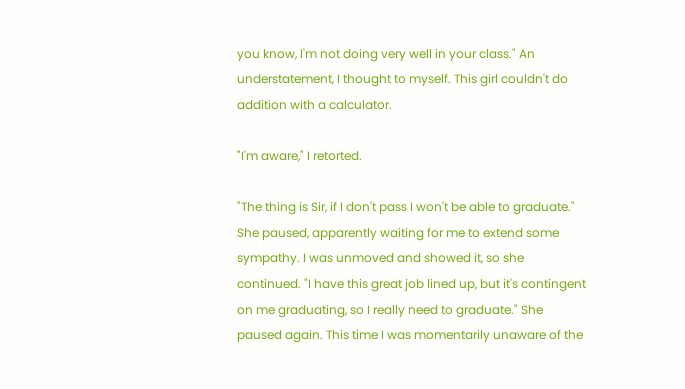you know, I'm not doing very well in your class." An understatement, I thought to myself. This girl couldn't do addition with a calculator.

"I'm aware," I retorted.

"The thing is Sir, if I don't pass I won't be able to graduate." She paused, apparently waiting for me to extend some sympathy. I was unmoved and showed it, so she continued. "I have this great job lined up, but it's contingent on me graduating, so I really need to graduate." She paused again. This time I was momentarily unaware of the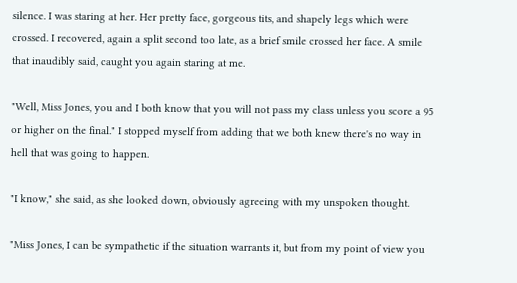silence. I was staring at her. Her pretty face, gorgeous tits, and shapely legs which were crossed. I recovered, again a split second too late, as a brief smile crossed her face. A smile that inaudibly said, caught you again staring at me.

"Well, Miss Jones, you and I both know that you will not pass my class unless you score a 95 or higher on the final." I stopped myself from adding that we both knew there's no way in hell that was going to happen.

"I know," she said, as she looked down, obviously agreeing with my unspoken thought.

"Miss Jones, I can be sympathetic if the situation warrants it, but from my point of view you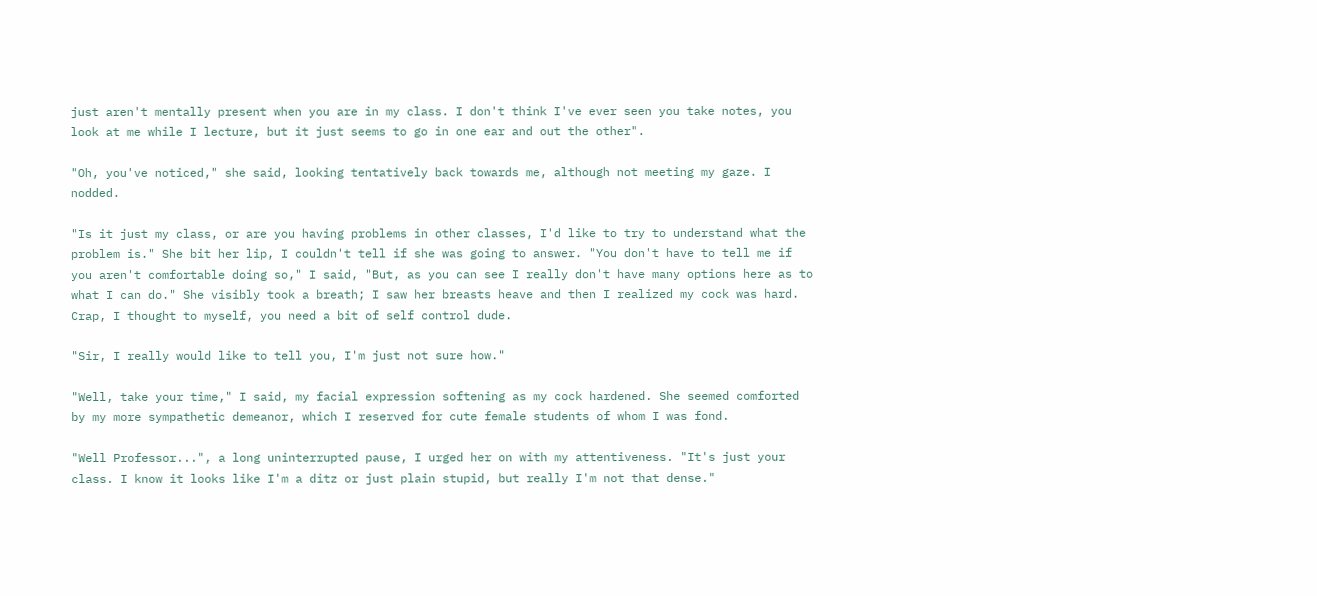just aren't mentally present when you are in my class. I don't think I've ever seen you take notes, you look at me while I lecture, but it just seems to go in one ear and out the other".

"Oh, you've noticed," she said, looking tentatively back towards me, although not meeting my gaze. I nodded.

"Is it just my class, or are you having problems in other classes, I'd like to try to understand what the problem is." She bit her lip, I couldn't tell if she was going to answer. "You don't have to tell me if you aren't comfortable doing so," I said, "But, as you can see I really don't have many options here as to what I can do." She visibly took a breath; I saw her breasts heave and then I realized my cock was hard. Crap, I thought to myself, you need a bit of self control dude.

"Sir, I really would like to tell you, I'm just not sure how."

"Well, take your time," I said, my facial expression softening as my cock hardened. She seemed comforted by my more sympathetic demeanor, which I reserved for cute female students of whom I was fond.

"Well Professor...", a long uninterrupted pause, I urged her on with my attentiveness. "It's just your class. I know it looks like I'm a ditz or just plain stupid, but really I'm not that dense."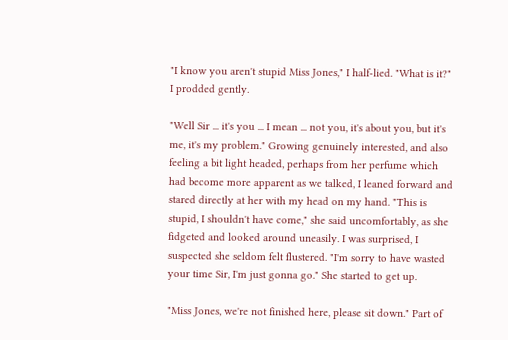"I know you aren't stupid Miss Jones," I half-lied. "What is it?" I prodded gently.

"Well Sir ... it's you ... I mean ... not you, it's about you, but it's me, it's my problem." Growing genuinely interested, and also feeling a bit light headed, perhaps from her perfume which had become more apparent as we talked, I leaned forward and stared directly at her with my head on my hand. "This is stupid, I shouldn't have come," she said uncomfortably, as she fidgeted and looked around uneasily. I was surprised, I suspected she seldom felt flustered. "I'm sorry to have wasted your time Sir, I'm just gonna go." She started to get up.

"Miss Jones, we're not finished here, please sit down." Part of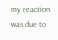my reaction was due to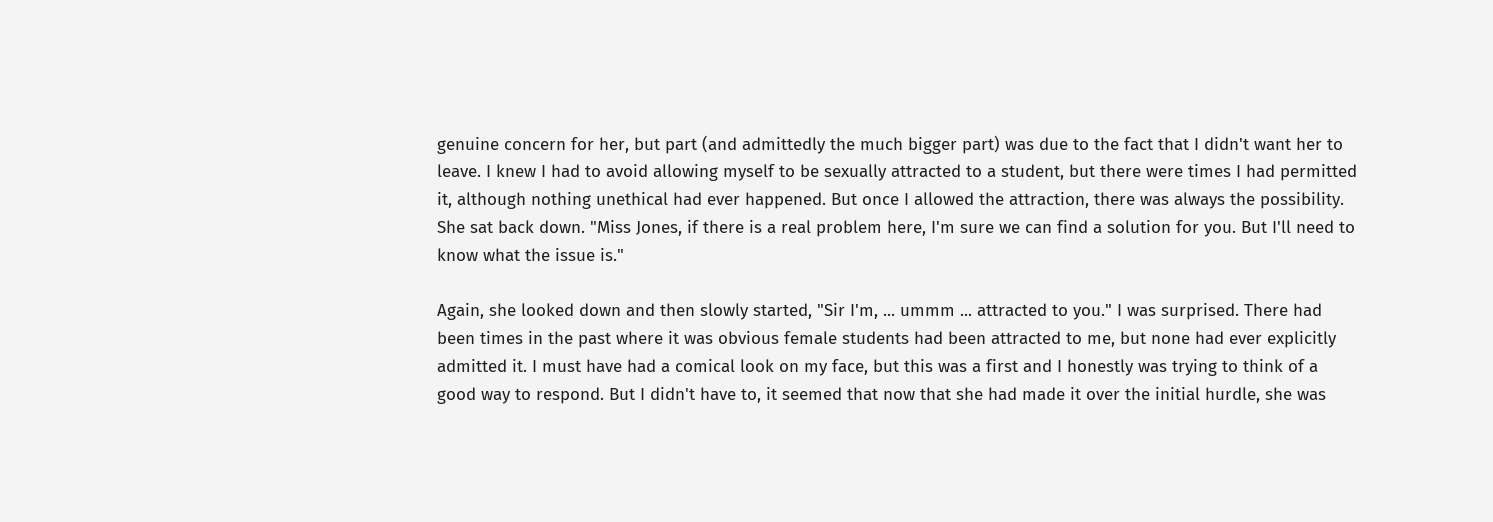genuine concern for her, but part (and admittedly the much bigger part) was due to the fact that I didn't want her to leave. I knew I had to avoid allowing myself to be sexually attracted to a student, but there were times I had permitted it, although nothing unethical had ever happened. But once I allowed the attraction, there was always the possibility. She sat back down. "Miss Jones, if there is a real problem here, I'm sure we can find a solution for you. But I'll need to know what the issue is."

Again, she looked down and then slowly started, "Sir I'm, ... ummm ... attracted to you." I was surprised. There had been times in the past where it was obvious female students had been attracted to me, but none had ever explicitly admitted it. I must have had a comical look on my face, but this was a first and I honestly was trying to think of a good way to respond. But I didn't have to, it seemed that now that she had made it over the initial hurdle, she was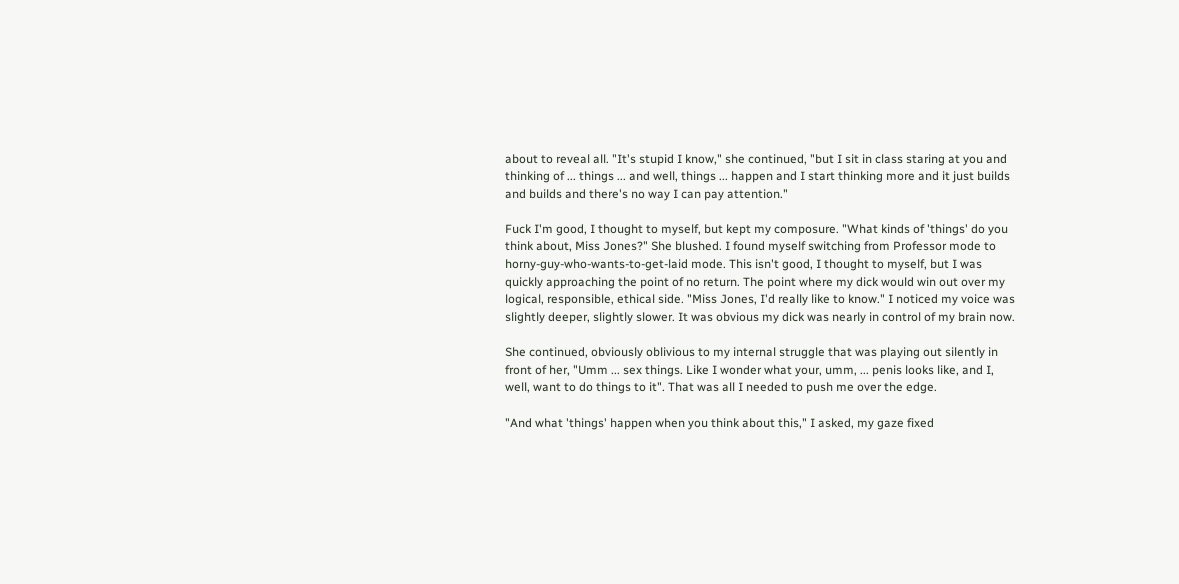about to reveal all. "It's stupid I know," she continued, "but I sit in class staring at you and thinking of ... things ... and well, things ... happen and I start thinking more and it just builds and builds and there's no way I can pay attention."

Fuck I'm good, I thought to myself, but kept my composure. "What kinds of 'things' do you think about, Miss Jones?" She blushed. I found myself switching from Professor mode to horny-guy-who-wants-to-get-laid mode. This isn't good, I thought to myself, but I was quickly approaching the point of no return. The point where my dick would win out over my logical, responsible, ethical side. "Miss Jones, I'd really like to know." I noticed my voice was slightly deeper, slightly slower. It was obvious my dick was nearly in control of my brain now.

She continued, obviously oblivious to my internal struggle that was playing out silently in front of her, "Umm ... sex things. Like I wonder what your, umm, ... penis looks like, and I, well, want to do things to it". That was all I needed to push me over the edge.

"And what 'things' happen when you think about this," I asked, my gaze fixed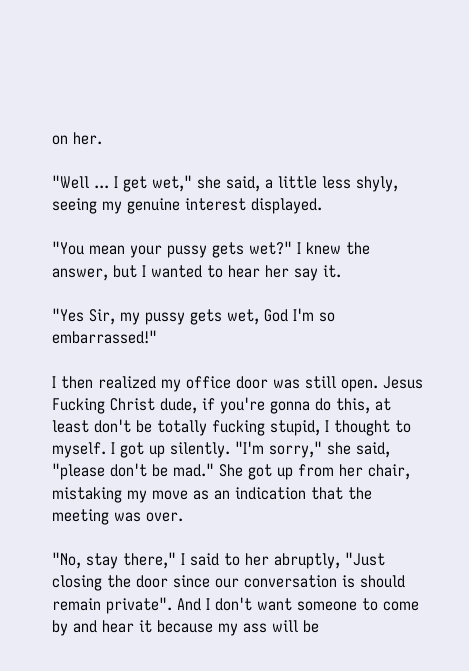on her.

"Well ... I get wet," she said, a little less shyly, seeing my genuine interest displayed.

"You mean your pussy gets wet?" I knew the answer, but I wanted to hear her say it.

"Yes Sir, my pussy gets wet, God I'm so embarrassed!"

I then realized my office door was still open. Jesus Fucking Christ dude, if you're gonna do this, at least don't be totally fucking stupid, I thought to myself. I got up silently. "I'm sorry," she said, "please don't be mad." She got up from her chair, mistaking my move as an indication that the meeting was over.

"No, stay there," I said to her abruptly, "Just closing the door since our conversation is should remain private". And I don't want someone to come by and hear it because my ass will be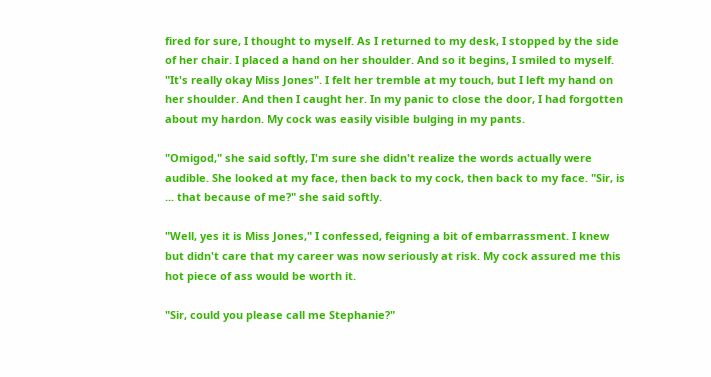fired for sure, I thought to myself. As I returned to my desk, I stopped by the side of her chair. I placed a hand on her shoulder. And so it begins, I smiled to myself. "It's really okay Miss Jones". I felt her tremble at my touch, but I left my hand on her shoulder. And then I caught her. In my panic to close the door, I had forgotten about my hardon. My cock was easily visible bulging in my pants.

"Omigod," she said softly, I'm sure she didn't realize the words actually were audible. She looked at my face, then back to my cock, then back to my face. "Sir, is ... that because of me?" she said softly.

"Well, yes it is Miss Jones," I confessed, feigning a bit of embarrassment. I knew but didn't care that my career was now seriously at risk. My cock assured me this hot piece of ass would be worth it.

"Sir, could you please call me Stephanie?"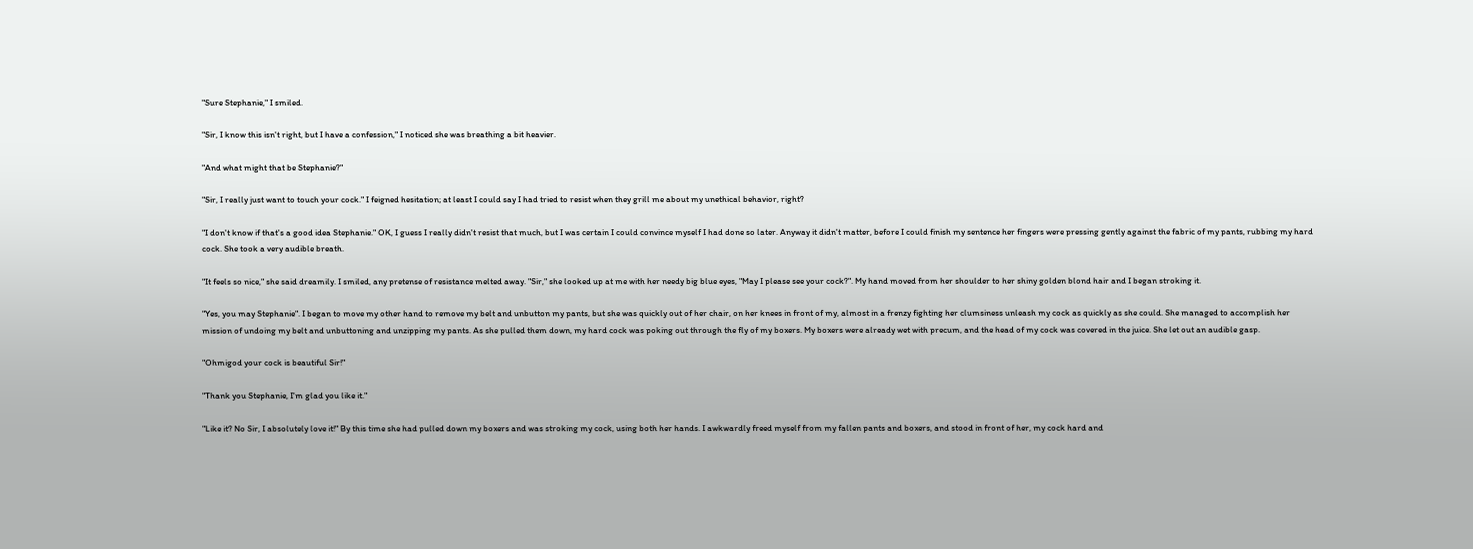"Sure Stephanie," I smiled.

"Sir, I know this isn't right, but I have a confession," I noticed she was breathing a bit heavier.

"And what might that be Stephanie?"

"Sir, I really just want to touch your cock." I feigned hesitation; at least I could say I had tried to resist when they grill me about my unethical behavior, right?

"I don't know if that's a good idea Stephanie." OK, I guess I really didn't resist that much, but I was certain I could convince myself I had done so later. Anyway it didn't matter, before I could finish my sentence her fingers were pressing gently against the fabric of my pants, rubbing my hard cock. She took a very audible breath.

"It feels so nice," she said dreamily. I smiled, any pretense of resistance melted away. "Sir," she looked up at me with her needy big blue eyes, "May I please see your cock?". My hand moved from her shoulder to her shiny golden blond hair and I began stroking it.

"Yes, you may Stephanie". I began to move my other hand to remove my belt and unbutton my pants, but she was quickly out of her chair, on her knees in front of my, almost in a frenzy fighting her clumsiness unleash my cock as quickly as she could. She managed to accomplish her mission of undoing my belt and unbuttoning and unzipping my pants. As she pulled them down, my hard cock was poking out through the fly of my boxers. My boxers were already wet with precum, and the head of my cock was covered in the juice. She let out an audible gasp.

"Ohmigod your cock is beautiful Sir!"

"Thank you Stephanie, I'm glad you like it."

"Like it? No Sir, I absolutely love it!" By this time she had pulled down my boxers and was stroking my cock, using both her hands. I awkwardly freed myself from my fallen pants and boxers, and stood in front of her, my cock hard and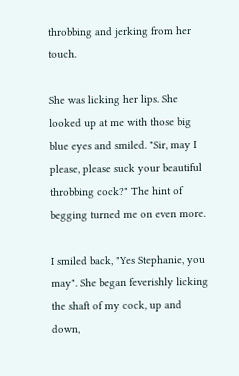throbbing and jerking from her touch.

She was licking her lips. She looked up at me with those big blue eyes and smiled. "Sir, may I please, please suck your beautiful throbbing cock?" The hint of begging turned me on even more.

I smiled back, "Yes Stephanie, you may". She began feverishly licking the shaft of my cock, up and down,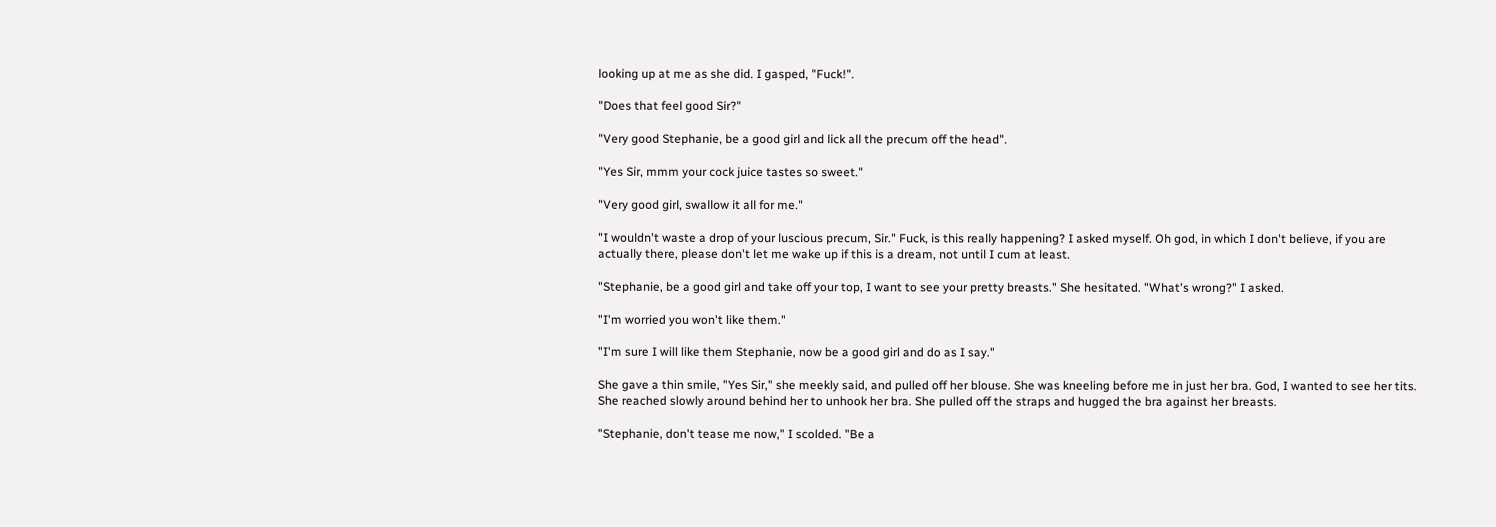looking up at me as she did. I gasped, "Fuck!".

"Does that feel good Sir?"

"Very good Stephanie, be a good girl and lick all the precum off the head".

"Yes Sir, mmm your cock juice tastes so sweet."

"Very good girl, swallow it all for me."

"I wouldn't waste a drop of your luscious precum, Sir." Fuck, is this really happening? I asked myself. Oh god, in which I don't believe, if you are actually there, please don't let me wake up if this is a dream, not until I cum at least.

"Stephanie, be a good girl and take off your top, I want to see your pretty breasts." She hesitated. "What's wrong?" I asked.

"I'm worried you won't like them."

"I'm sure I will like them Stephanie, now be a good girl and do as I say."

She gave a thin smile, "Yes Sir," she meekly said, and pulled off her blouse. She was kneeling before me in just her bra. God, I wanted to see her tits. She reached slowly around behind her to unhook her bra. She pulled off the straps and hugged the bra against her breasts.

"Stephanie, don't tease me now," I scolded. "Be a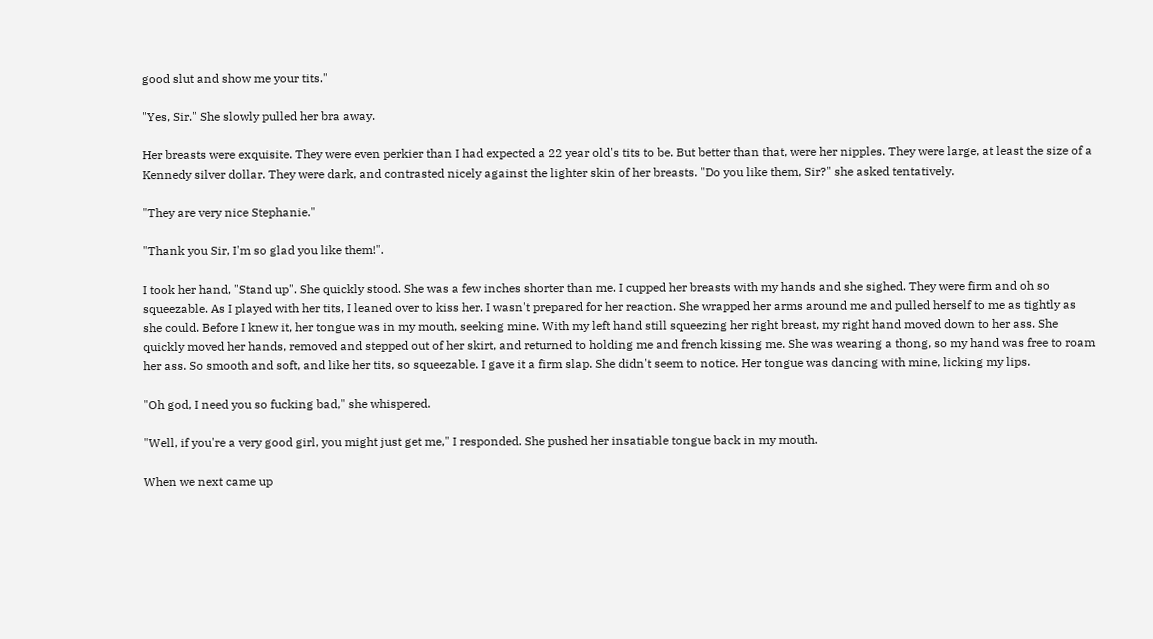good slut and show me your tits."

"Yes, Sir." She slowly pulled her bra away.

Her breasts were exquisite. They were even perkier than I had expected a 22 year old's tits to be. But better than that, were her nipples. They were large, at least the size of a Kennedy silver dollar. They were dark, and contrasted nicely against the lighter skin of her breasts. "Do you like them, Sir?" she asked tentatively.

"They are very nice Stephanie."

"Thank you Sir, I'm so glad you like them!".

I took her hand, "Stand up". She quickly stood. She was a few inches shorter than me. I cupped her breasts with my hands and she sighed. They were firm and oh so squeezable. As I played with her tits, I leaned over to kiss her. I wasn't prepared for her reaction. She wrapped her arms around me and pulled herself to me as tightly as she could. Before I knew it, her tongue was in my mouth, seeking mine. With my left hand still squeezing her right breast, my right hand moved down to her ass. She quickly moved her hands, removed and stepped out of her skirt, and returned to holding me and french kissing me. She was wearing a thong, so my hand was free to roam her ass. So smooth and soft, and like her tits, so squeezable. I gave it a firm slap. She didn't seem to notice. Her tongue was dancing with mine, licking my lips.

"Oh god, I need you so fucking bad," she whispered.

"Well, if you're a very good girl, you might just get me," I responded. She pushed her insatiable tongue back in my mouth.

When we next came up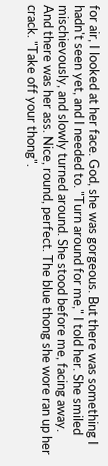for air, I looked at her face. God, she was gorgeous. But there was something I hadn't seen yet, and I needed to. "Turn around for me," I told her. She smiled mischievously, and slowly turned around. She stood before me, facing away. And there was her ass. Nice, round, perfect. The blue thong she wore ran up her crack. "Take off your thong".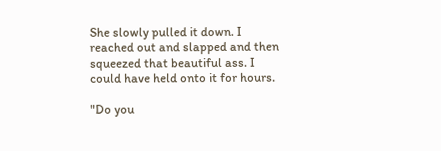She slowly pulled it down. I reached out and slapped and then squeezed that beautiful ass. I could have held onto it for hours.

"Do you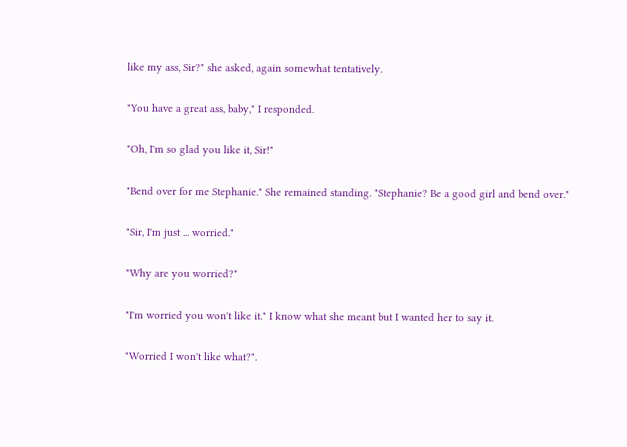like my ass, Sir?" she asked, again somewhat tentatively.

"You have a great ass, baby," I responded.

"Oh, I'm so glad you like it, Sir!"

"Bend over for me Stephanie." She remained standing. "Stephanie? Be a good girl and bend over."

"Sir, I'm just ... worried."

"Why are you worried?"

"I'm worried you won't like it." I know what she meant but I wanted her to say it.

"Worried I won't like what?".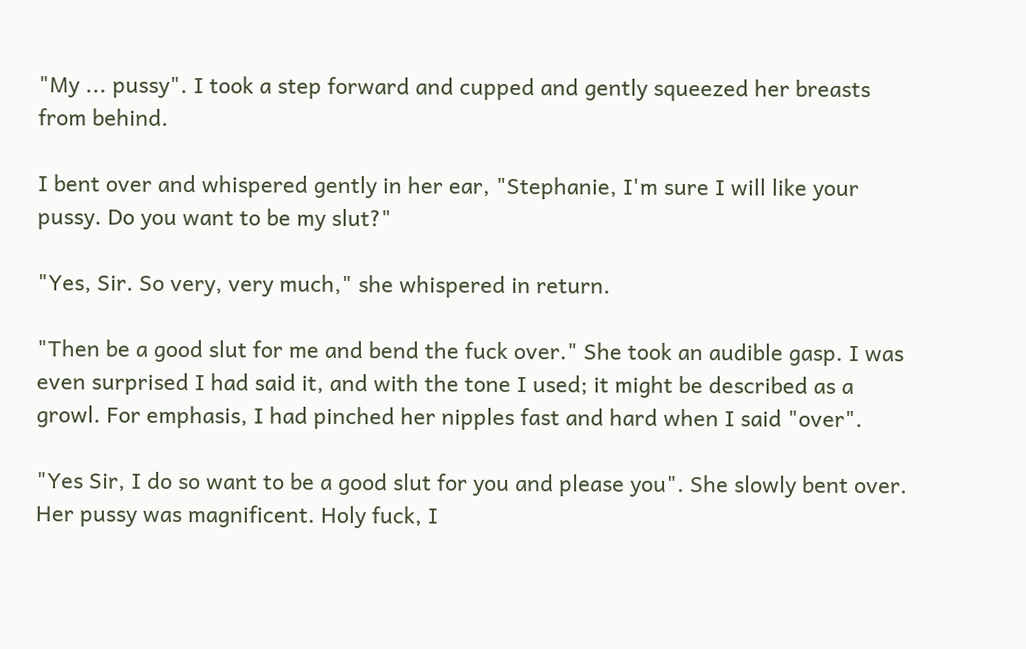"My ... pussy". I took a step forward and cupped and gently squeezed her breasts from behind.

I bent over and whispered gently in her ear, "Stephanie, I'm sure I will like your pussy. Do you want to be my slut?"

"Yes, Sir. So very, very much," she whispered in return.

"Then be a good slut for me and bend the fuck over." She took an audible gasp. I was even surprised I had said it, and with the tone I used; it might be described as a growl. For emphasis, I had pinched her nipples fast and hard when I said "over".

"Yes Sir, I do so want to be a good slut for you and please you". She slowly bent over. Her pussy was magnificent. Holy fuck, I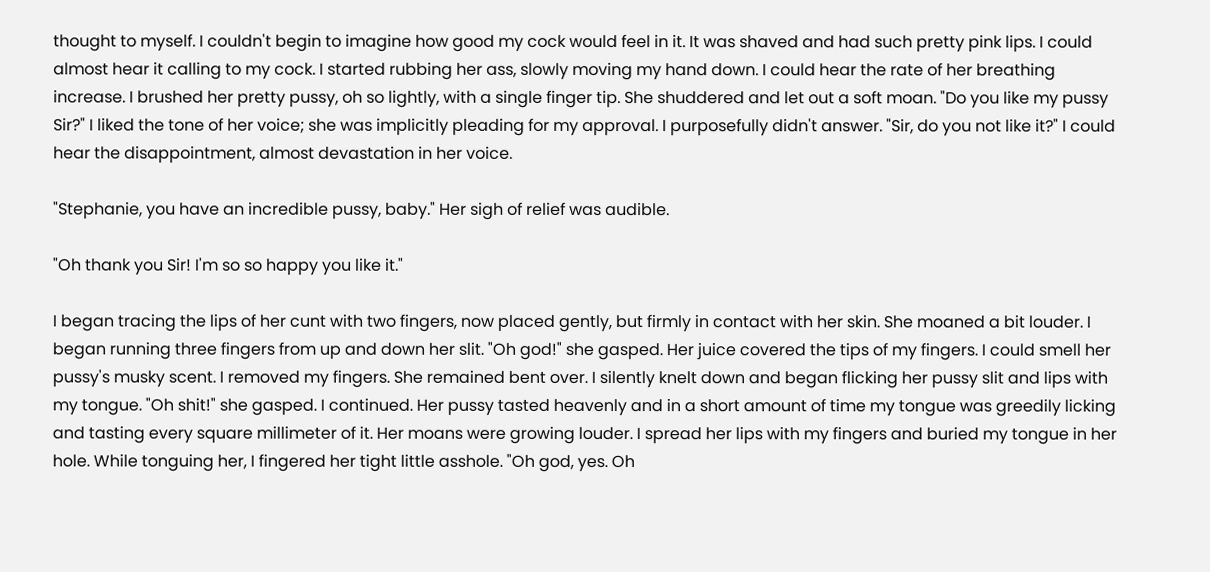thought to myself. I couldn't begin to imagine how good my cock would feel in it. It was shaved and had such pretty pink lips. I could almost hear it calling to my cock. I started rubbing her ass, slowly moving my hand down. I could hear the rate of her breathing increase. I brushed her pretty pussy, oh so lightly, with a single finger tip. She shuddered and let out a soft moan. "Do you like my pussy Sir?" I liked the tone of her voice; she was implicitly pleading for my approval. I purposefully didn't answer. "Sir, do you not like it?" I could hear the disappointment, almost devastation in her voice.

"Stephanie, you have an incredible pussy, baby." Her sigh of relief was audible.

"Oh thank you Sir! I'm so so happy you like it."

I began tracing the lips of her cunt with two fingers, now placed gently, but firmly in contact with her skin. She moaned a bit louder. I began running three fingers from up and down her slit. "Oh god!" she gasped. Her juice covered the tips of my fingers. I could smell her pussy's musky scent. I removed my fingers. She remained bent over. I silently knelt down and began flicking her pussy slit and lips with my tongue. "Oh shit!" she gasped. I continued. Her pussy tasted heavenly and in a short amount of time my tongue was greedily licking and tasting every square millimeter of it. Her moans were growing louder. I spread her lips with my fingers and buried my tongue in her hole. While tonguing her, I fingered her tight little asshole. "Oh god, yes. Oh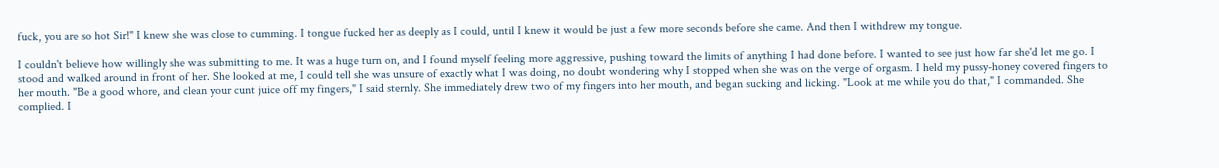fuck, you are so hot Sir!" I knew she was close to cumming. I tongue fucked her as deeply as I could, until I knew it would be just a few more seconds before she came. And then I withdrew my tongue.

I couldn't believe how willingly she was submitting to me. It was a huge turn on, and I found myself feeling more aggressive, pushing toward the limits of anything I had done before. I wanted to see just how far she'd let me go. I stood and walked around in front of her. She looked at me, I could tell she was unsure of exactly what I was doing, no doubt wondering why I stopped when she was on the verge of orgasm. I held my pussy-honey covered fingers to her mouth. "Be a good whore, and clean your cunt juice off my fingers," I said sternly. She immediately drew two of my fingers into her mouth, and began sucking and licking. "Look at me while you do that," I commanded. She complied. I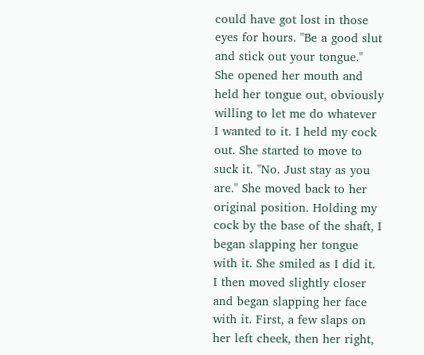could have got lost in those eyes for hours. "Be a good slut and stick out your tongue." She opened her mouth and held her tongue out, obviously willing to let me do whatever I wanted to it. I held my cock out. She started to move to suck it. "No. Just stay as you are." She moved back to her original position. Holding my cock by the base of the shaft, I began slapping her tongue with it. She smiled as I did it. I then moved slightly closer and began slapping her face with it. First, a few slaps on her left cheek, then her right,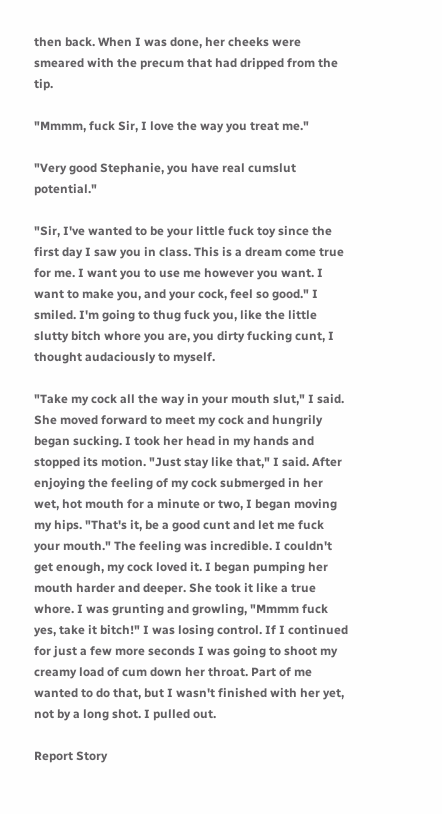then back. When I was done, her cheeks were smeared with the precum that had dripped from the tip.

"Mmmm, fuck Sir, I love the way you treat me."

"Very good Stephanie, you have real cumslut potential."

"Sir, I've wanted to be your little fuck toy since the first day I saw you in class. This is a dream come true for me. I want you to use me however you want. I want to make you, and your cock, feel so good." I smiled. I'm going to thug fuck you, like the little slutty bitch whore you are, you dirty fucking cunt, I thought audaciously to myself.

"Take my cock all the way in your mouth slut," I said. She moved forward to meet my cock and hungrily began sucking. I took her head in my hands and stopped its motion. "Just stay like that," I said. After enjoying the feeling of my cock submerged in her wet, hot mouth for a minute or two, I began moving my hips. "That's it, be a good cunt and let me fuck your mouth." The feeling was incredible. I couldn't get enough, my cock loved it. I began pumping her mouth harder and deeper. She took it like a true whore. I was grunting and growling, "Mmmm fuck yes, take it bitch!" I was losing control. If I continued for just a few more seconds I was going to shoot my creamy load of cum down her throat. Part of me wanted to do that, but I wasn't finished with her yet, not by a long shot. I pulled out.

Report Story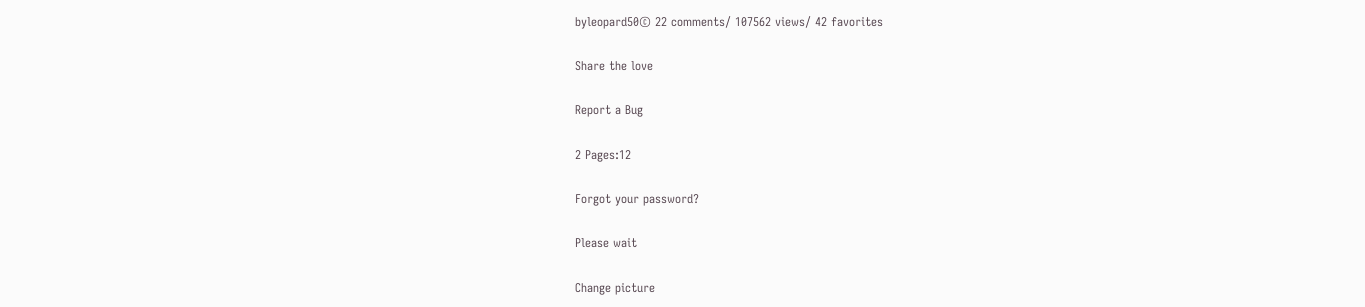byleopard50© 22 comments/ 107562 views/ 42 favorites

Share the love

Report a Bug

2 Pages:12

Forgot your password?

Please wait

Change picture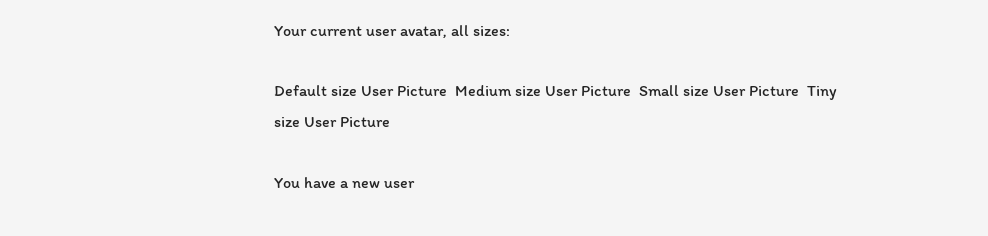Your current user avatar, all sizes:

Default size User Picture  Medium size User Picture  Small size User Picture  Tiny size User Picture

You have a new user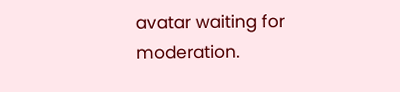avatar waiting for moderation.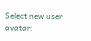Select new user avatar: